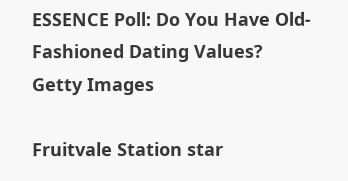ESSENCE Poll: Do You Have Old-Fashioned Dating Values?
Getty Images

Fruitvale Station star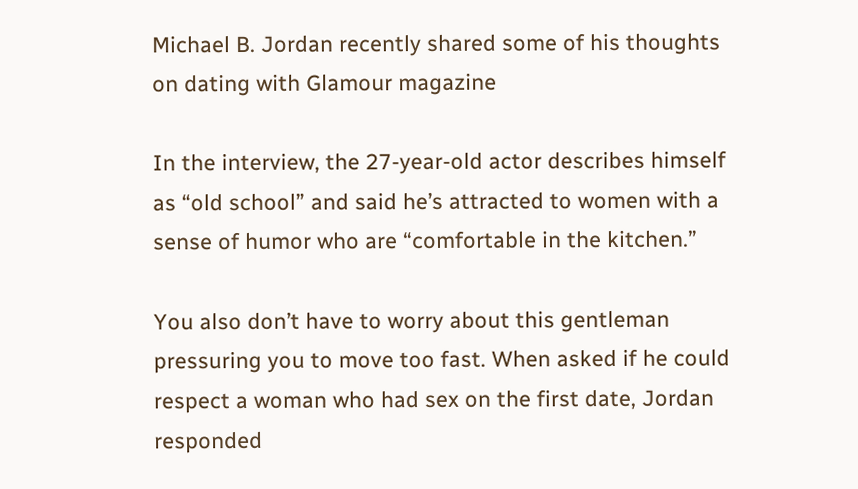Michael B. Jordan recently shared some of his thoughts on dating with Glamour magazine

In the interview, the 27-year-old actor describes himself as “old school” and said he’s attracted to women with a sense of humor who are “comfortable in the kitchen.”

You also don’t have to worry about this gentleman pressuring you to move too fast. When asked if he could respect a woman who had sex on the first date, Jordan responded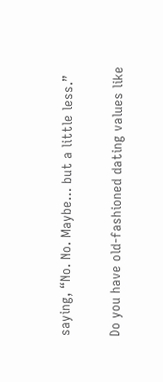saying, “No. No. Maybe… but a little less.”

Do you have old-fashioned dating values like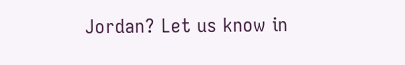Jordan? Let us know in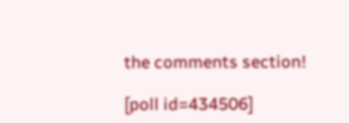the comments section!

[poll id=434506]